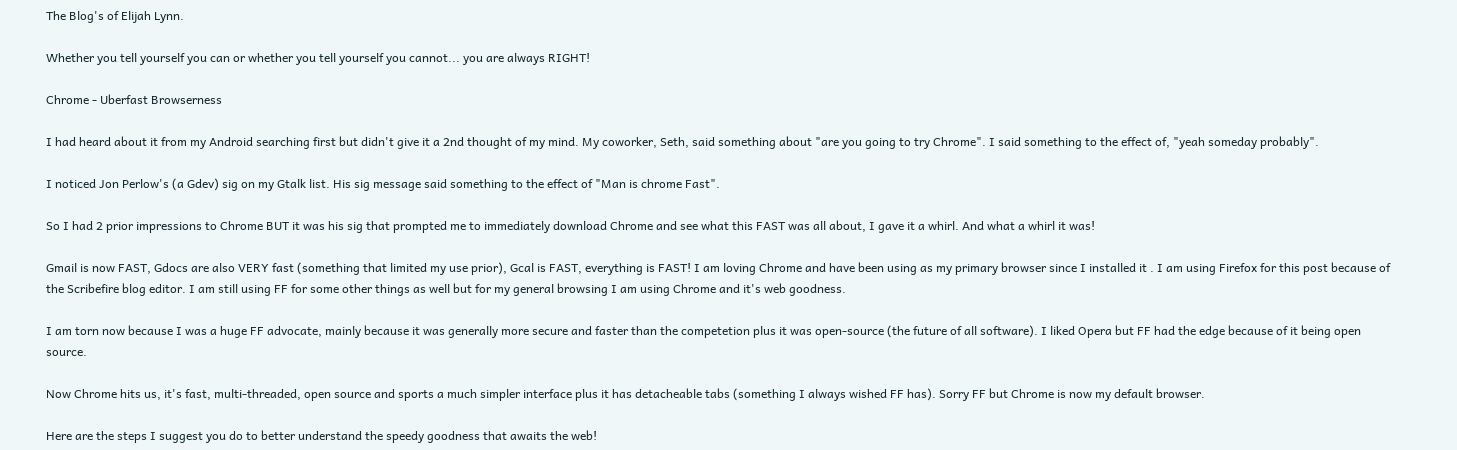The Blog's of Elijah Lynn.

Whether you tell yourself you can or whether you tell yourself you cannot... you are always RIGHT!

Chrome - Uberfast Browserness

I had heard about it from my Android searching first but didn't give it a 2nd thought of my mind. My coworker, Seth, said something about "are you going to try Chrome". I said something to the effect of, "yeah someday probably".

I noticed Jon Perlow's (a Gdev) sig on my Gtalk list. His sig message said something to the effect of "Man is chrome Fast".

So I had 2 prior impressions to Chrome BUT it was his sig that prompted me to immediately download Chrome and see what this FAST was all about, I gave it a whirl. And what a whirl it was!

Gmail is now FAST, Gdocs are also VERY fast (something that limited my use prior), Gcal is FAST, everything is FAST! I am loving Chrome and have been using as my primary browser since I installed it . I am using Firefox for this post because of the Scribefire blog editor. I am still using FF for some other things as well but for my general browsing I am using Chrome and it's web goodness.

I am torn now because I was a huge FF advocate, mainly because it was generally more secure and faster than the competetion plus it was open-source (the future of all software). I liked Opera but FF had the edge because of it being open source.

Now Chrome hits us, it's fast, multi-threaded, open source and sports a much simpler interface plus it has detacheable tabs (something I always wished FF has). Sorry FF but Chrome is now my default browser.

Here are the steps I suggest you do to better understand the speedy goodness that awaits the web!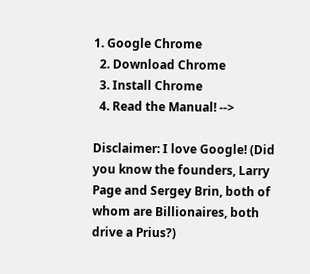1. Google Chrome
  2. Download Chrome
  3. Install Chrome
  4. Read the Manual! -->

Disclaimer: I love Google! (Did you know the founders, Larry Page and Sergey Brin, both of whom are Billionaires, both drive a Prius?)